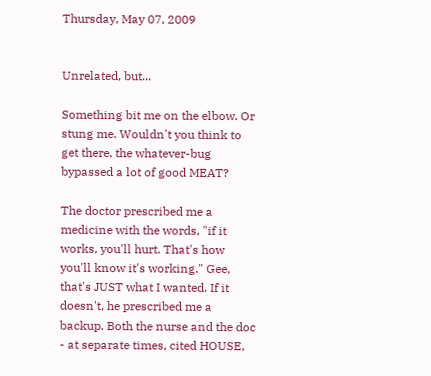Thursday, May 07, 2009


Unrelated, but...

Something bit me on the elbow. Or stung me. Wouldn't you think to get there, the whatever-bug bypassed a lot of good MEAT?

The doctor prescribed me a medicine with the words, "if it works, you'll hurt. That's how you'll know it's working." Gee, that's JUST what I wanted. If it doesn't, he prescribed me a backup. Both the nurse and the doc - at separate times, cited HOUSE,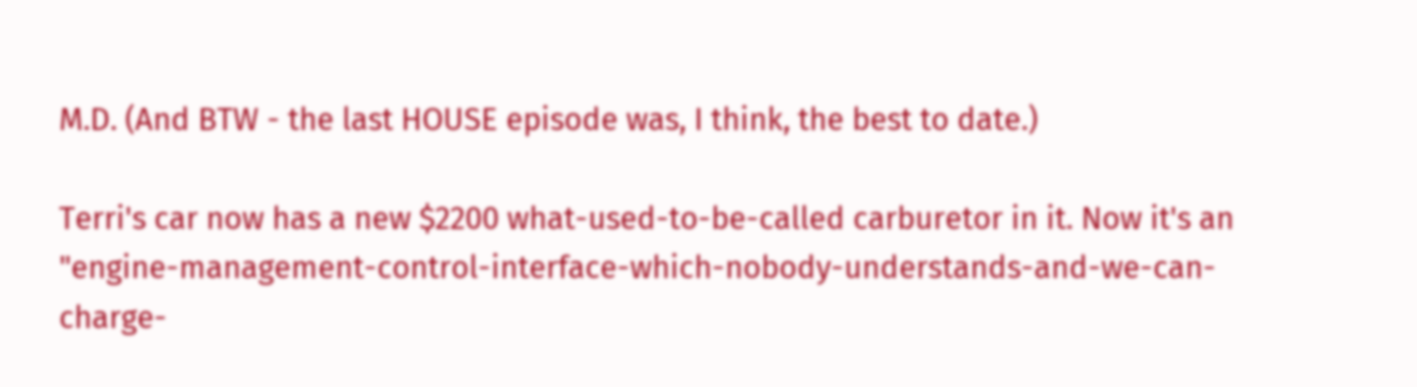M.D. (And BTW - the last HOUSE episode was, I think, the best to date.)

Terri's car now has a new $2200 what-used-to-be-called carburetor in it. Now it's an "engine-management-control-interface-which-nobody-understands-and-we-can-charge-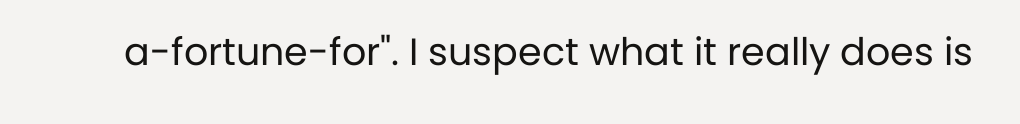a-fortune-for". I suspect what it really does is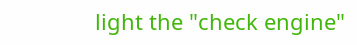light the "check engine"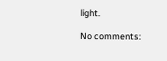light.

No comments: